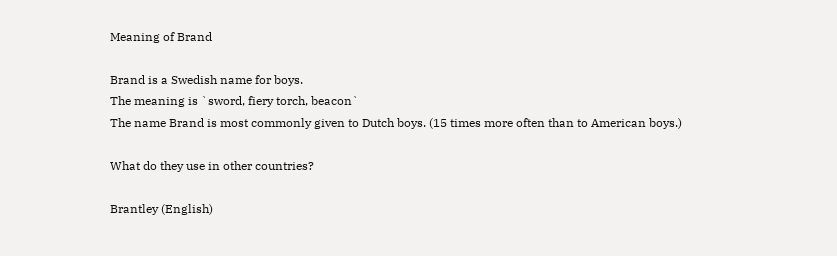Meaning of Brand

Brand is a Swedish name for boys.
The meaning is `sword, fiery torch, beacon`
The name Brand is most commonly given to Dutch boys. (15 times more often than to American boys.)

What do they use in other countries?

Brantley (English)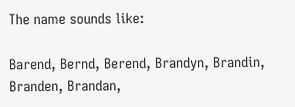The name sounds like:

Barend, Bernd, Berend, Brandyn, Brandin, Branden, Brandan,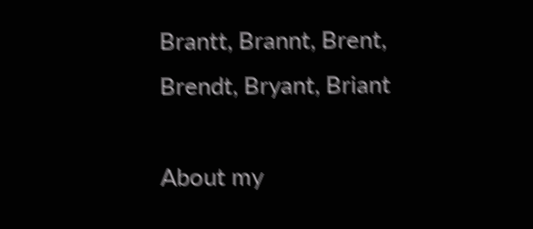Brantt, Brannt, Brent, Brendt, Bryant, Briant

About my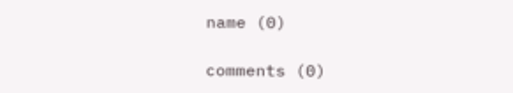name (0)

comments (0)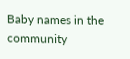Baby names in the community